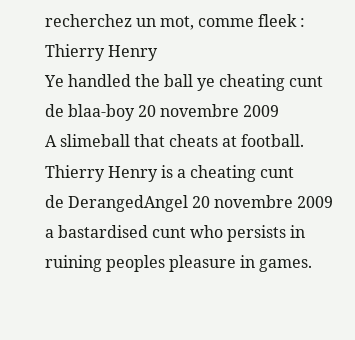recherchez un mot, comme fleek :
Thierry Henry
Ye handled the ball ye cheating cunt
de blaa-boy 20 novembre 2009
A slimeball that cheats at football.
Thierry Henry is a cheating cunt
de DerangedAngel 20 novembre 2009
a bastardised cunt who persists in ruining peoples pleasure in games.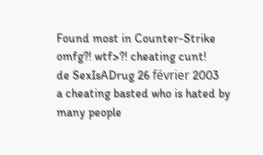Found most in Counter-Strike
omfg?! wtf>?! cheating cunt!
de SexIsADrug 26 février 2003
a cheating basted who is hated by many people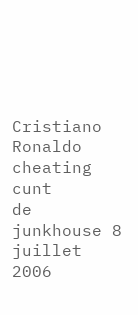Cristiano Ronaldo cheating cunt
de junkhouse 8 juillet 2006